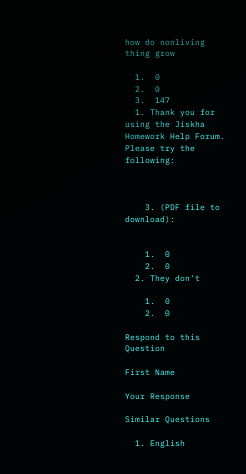how do nonliving thing grow

  1.  0
  2.  0
  3.  147
  1. Thank you for using the Jiskha Homework Help Forum. Please try the following:



    3. (PDF file to download):


    1.  0
    2.  0
  2. They don't

    1.  0
    2.  0

Respond to this Question

First Name

Your Response

Similar Questions

  1. English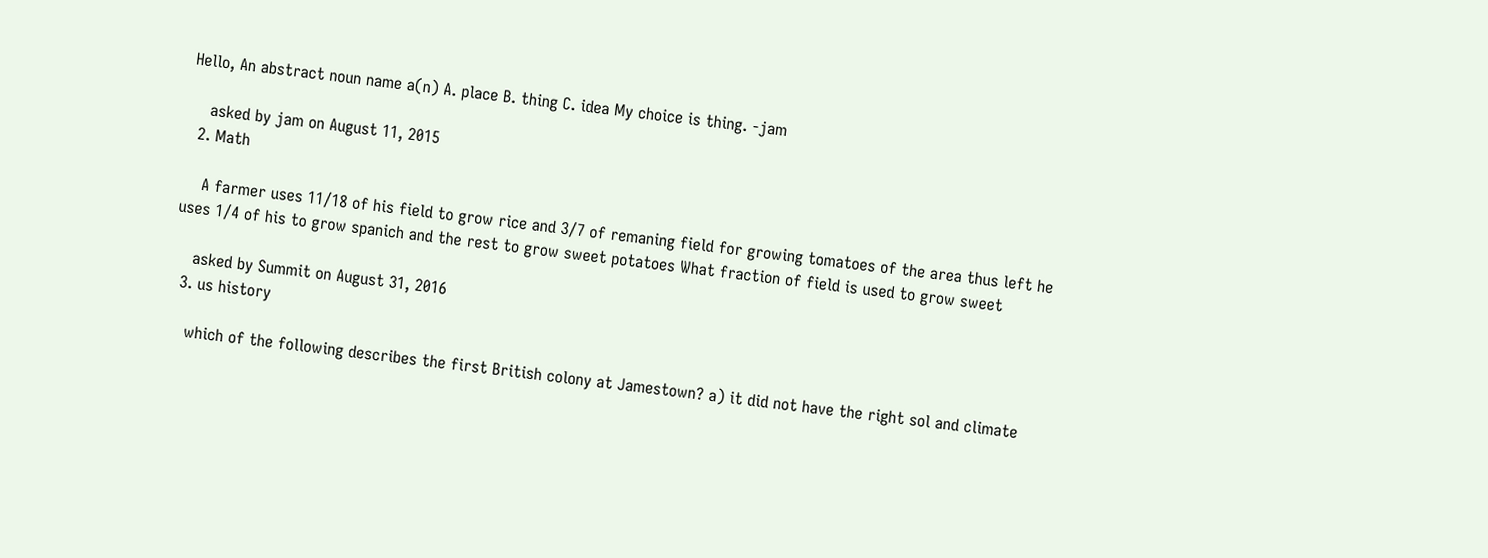Hello, An abstract noun name a(n) A. place B. thing C. idea My choice is thing. -jam

    asked by jam on August 11, 2015
  2. Math

    A farmer uses 11/18 of his field to grow rice and 3/7 of remaning field for growing tomatoes of the area thus left he uses 1/4 of his to grow spanich and the rest to grow sweet potatoes What fraction of field is used to grow sweet

    asked by Summit on August 31, 2016
  3. us history

    which of the following describes the first British colony at Jamestown? a) it did not have the right sol and climate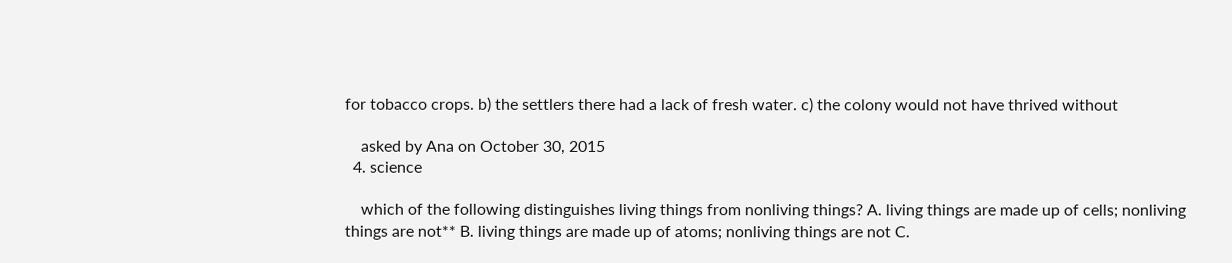for tobacco crops. b) the settlers there had a lack of fresh water. c) the colony would not have thrived without

    asked by Ana on October 30, 2015
  4. science

    which of the following distinguishes living things from nonliving things? A. living things are made up of cells; nonliving things are not** B. living things are made up of atoms; nonliving things are not C.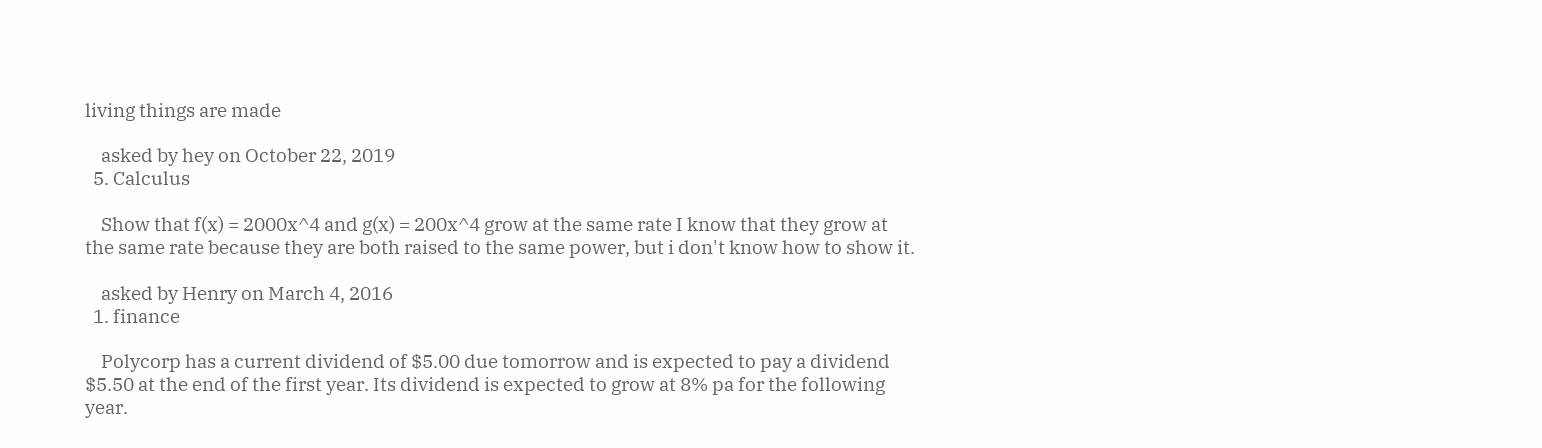living things are made

    asked by hey on October 22, 2019
  5. Calculus

    Show that f(x) = 2000x^4 and g(x) = 200x^4 grow at the same rate I know that they grow at the same rate because they are both raised to the same power, but i don't know how to show it.

    asked by Henry on March 4, 2016
  1. finance

    Polycorp has a current dividend of $5.00 due tomorrow and is expected to pay a dividend $5.50 at the end of the first year. Its dividend is expected to grow at 8% pa for the following year.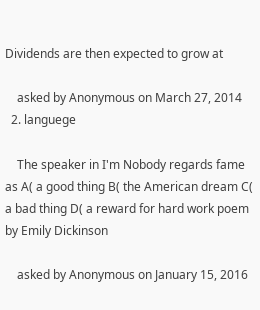Dividends are then expected to grow at

    asked by Anonymous on March 27, 2014
  2. languege

    The speaker in I'm Nobody regards fame as A( a good thing B( the American dream C( a bad thing D( a reward for hard work poem by Emily Dickinson

    asked by Anonymous on January 15, 2016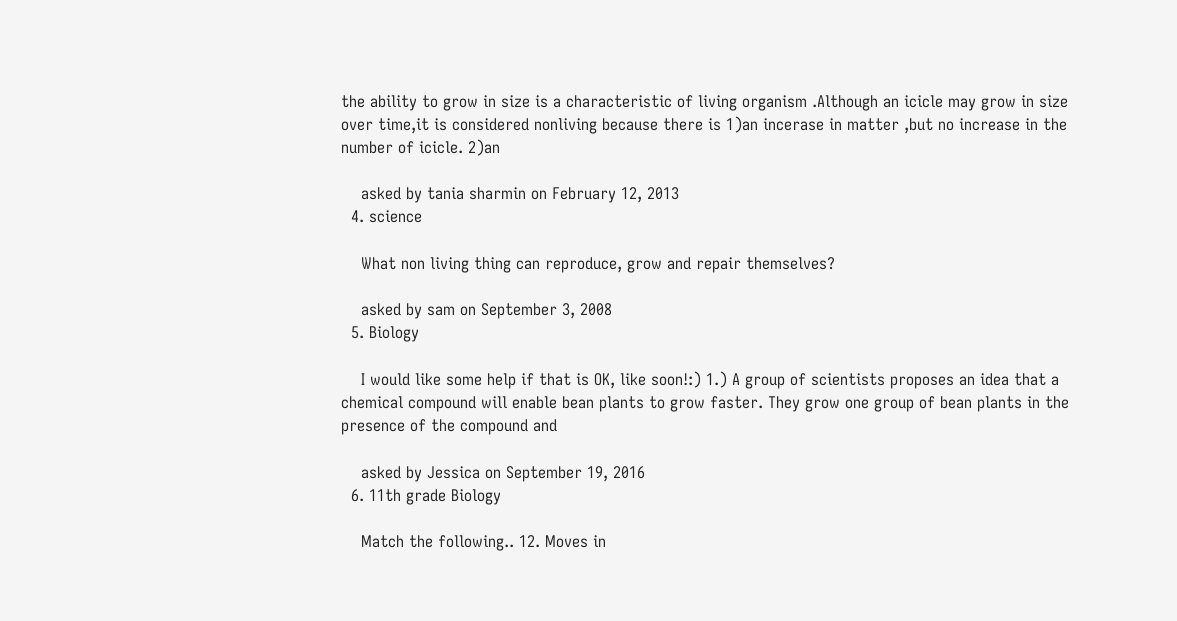the ability to grow in size is a characteristic of living organism .Although an icicle may grow in size over time,it is considered nonliving because there is 1)an incerase in matter ,but no increase in the number of icicle. 2)an

    asked by tania sharmin on February 12, 2013
  4. science

    What non living thing can reproduce, grow and repair themselves?

    asked by sam on September 3, 2008
  5. Biology

    I would like some help if that is OK, like soon!:) 1.) A group of scientists proposes an idea that a chemical compound will enable bean plants to grow faster. They grow one group of bean plants in the presence of the compound and

    asked by Jessica on September 19, 2016
  6. 11th grade Biology

    Match the following.. 12. Moves in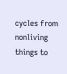cycles from nonliving things to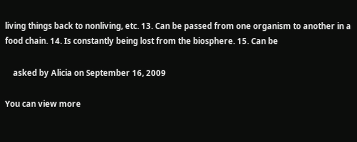living things back to nonliving, etc. 13. Can be passed from one organism to another in a food chain. 14. Is constantly being lost from the biosphere. 15. Can be

    asked by Alicia on September 16, 2009

You can view more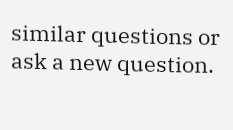similar questions or ask a new question.